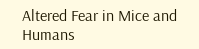Altered Fear in Mice and Humans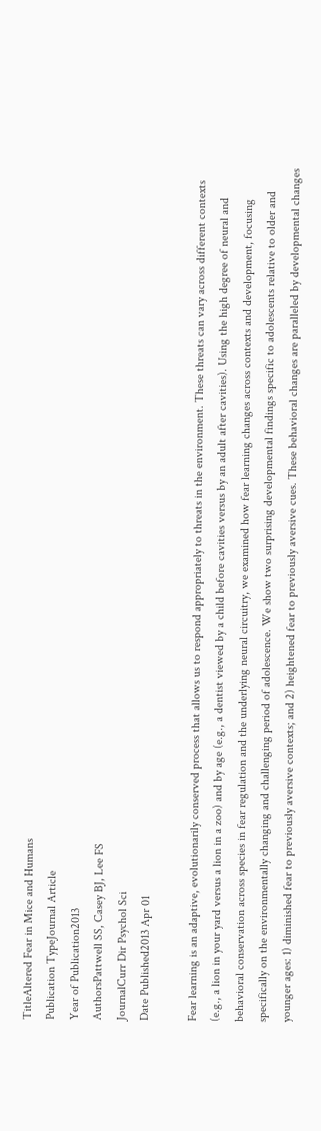TitleAltered Fear in Mice and Humans
Publication TypeJournal Article
Year of Publication2013
AuthorsPattwell SS, Casey BJ, Lee FS
JournalCurr Dir Psychol Sci
Date Published2013 Apr 01

Fear learning is an adaptive, evolutionarily conserved process that allows us to respond appropriately to threats in the environment. These threats can vary across different contexts (e.g., a lion in your yard versus a lion in a zoo) and by age (e.g., a dentist viewed by a child before cavities versus by an adult after cavities). Using the high degree of neural and behavioral conservation across species in fear regulation and the underlying neural circuitry, we examined how fear learning changes across contexts and development, focusing specifically on the environmentally changing and challenging period of adolescence. We show two surprising developmental findings specific to adolescents relative to older and younger ages: 1) diminished fear to previously aversive contexts; and 2) heightened fear to previously aversive cues. These behavioral changes are paralleled by developmental changes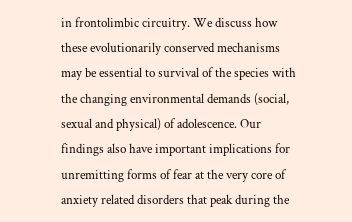in frontolimbic circuitry. We discuss how these evolutionarily conserved mechanisms may be essential to survival of the species with the changing environmental demands (social, sexual and physical) of adolescence. Our findings also have important implications for unremitting forms of fear at the very core of anxiety related disorders that peak during the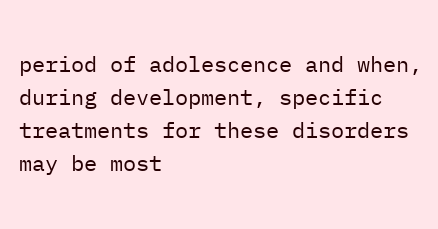period of adolescence and when, during development, specific treatments for these disorders may be most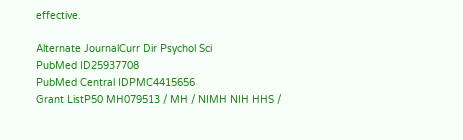effective.

Alternate JournalCurr Dir Psychol Sci
PubMed ID25937708
PubMed Central IDPMC4415656
Grant ListP50 MH079513 / MH / NIMH NIH HHS /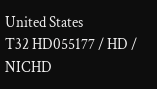United States
T32 HD055177 / HD / NICHD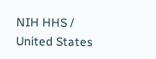NIH HHS / United States